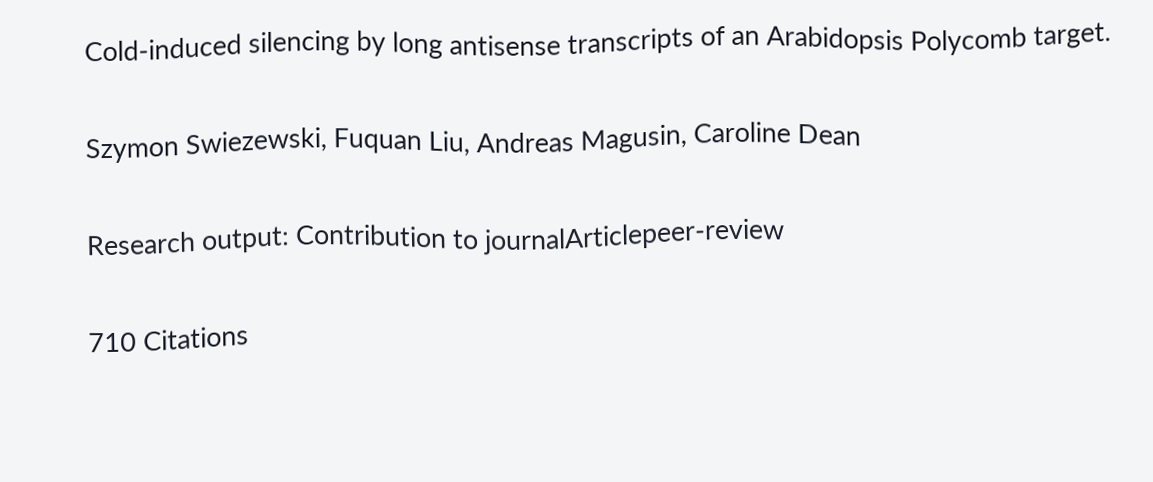Cold-induced silencing by long antisense transcripts of an Arabidopsis Polycomb target.

Szymon Swiezewski, Fuquan Liu, Andreas Magusin, Caroline Dean

Research output: Contribution to journalArticlepeer-review

710 Citations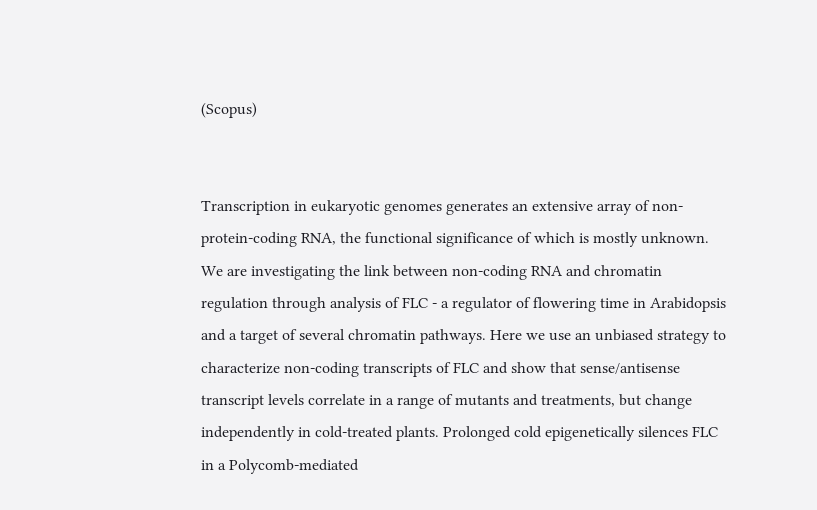(Scopus)


Transcription in eukaryotic genomes generates an extensive array of non-protein-coding RNA, the functional significance of which is mostly unknown. We are investigating the link between non-coding RNA and chromatin regulation through analysis of FLC - a regulator of flowering time in Arabidopsis and a target of several chromatin pathways. Here we use an unbiased strategy to characterize non-coding transcripts of FLC and show that sense/antisense transcript levels correlate in a range of mutants and treatments, but change independently in cold-treated plants. Prolonged cold epigenetically silences FLC in a Polycomb-mediated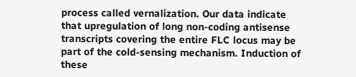process called vernalization. Our data indicate that upregulation of long non-coding antisense transcripts covering the entire FLC locus may be part of the cold-sensing mechanism. Induction of these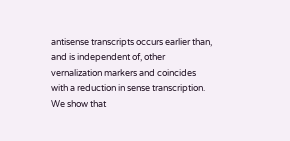antisense transcripts occurs earlier than, and is independent of, other vernalization markers and coincides with a reduction in sense transcription. We show that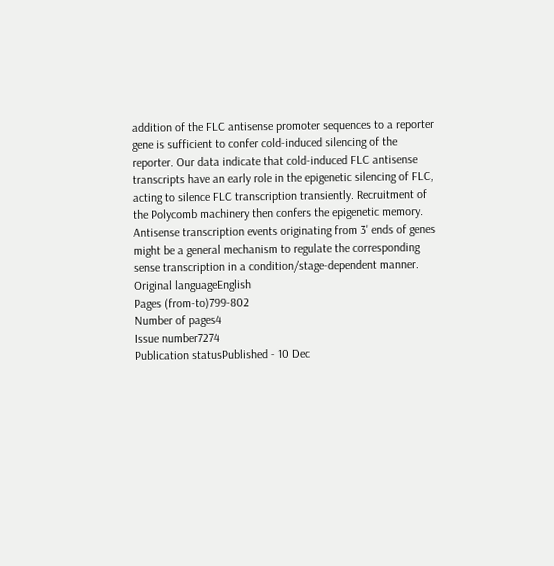addition of the FLC antisense promoter sequences to a reporter gene is sufficient to confer cold-induced silencing of the reporter. Our data indicate that cold-induced FLC antisense transcripts have an early role in the epigenetic silencing of FLC, acting to silence FLC transcription transiently. Recruitment of the Polycomb machinery then confers the epigenetic memory. Antisense transcription events originating from 3' ends of genes might be a general mechanism to regulate the corresponding sense transcription in a condition/stage-dependent manner.
Original languageEnglish
Pages (from-to)799-802
Number of pages4
Issue number7274
Publication statusPublished - 10 Dec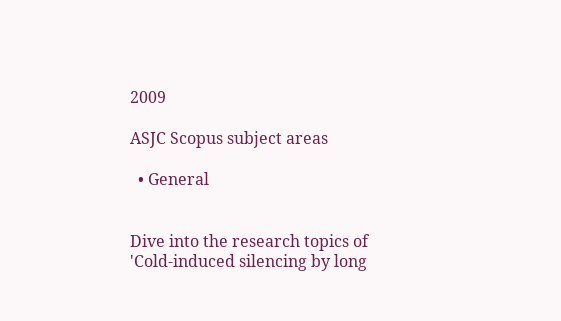2009

ASJC Scopus subject areas

  • General


Dive into the research topics of 'Cold-induced silencing by long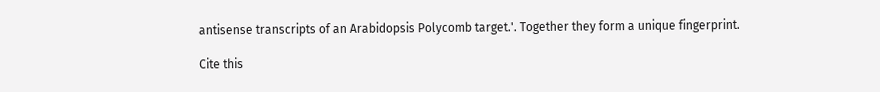antisense transcripts of an Arabidopsis Polycomb target.'. Together they form a unique fingerprint.

Cite this